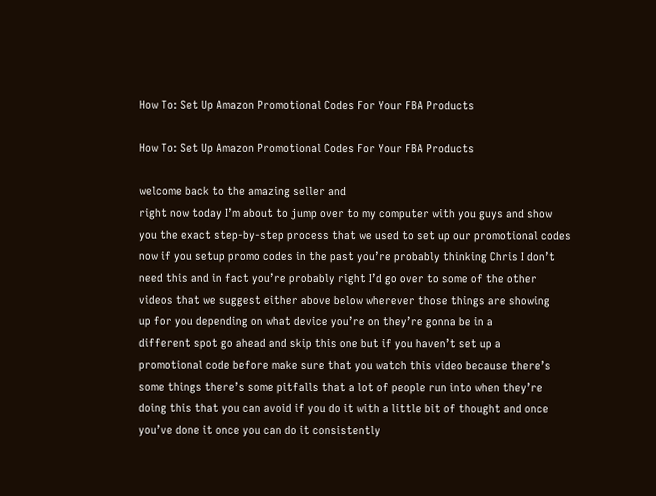How To: Set Up Amazon Promotional Codes For Your FBA Products

How To: Set Up Amazon Promotional Codes For Your FBA Products

welcome back to the amazing seller and
right now today I’m about to jump over to my computer with you guys and show
you the exact step-by-step process that we used to set up our promotional codes
now if you setup promo codes in the past you’re probably thinking Chris I don’t
need this and in fact you’re probably right I’d go over to some of the other
videos that we suggest either above below wherever those things are showing
up for you depending on what device you’re on they’re gonna be in a
different spot go ahead and skip this one but if you haven’t set up a
promotional code before make sure that you watch this video because there’s
some things there’s some pitfalls that a lot of people run into when they’re
doing this that you can avoid if you do it with a little bit of thought and once
you’ve done it once you can do it consistently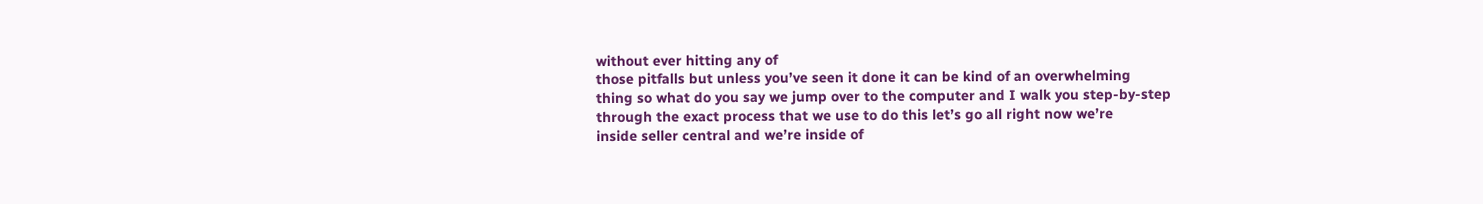without ever hitting any of
those pitfalls but unless you’ve seen it done it can be kind of an overwhelming
thing so what do you say we jump over to the computer and I walk you step-by-step
through the exact process that we use to do this let’s go all right now we’re
inside seller central and we’re inside of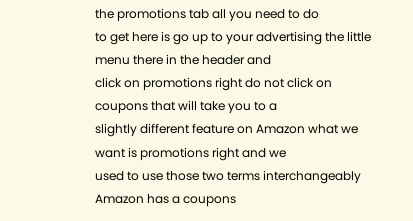the promotions tab all you need to do
to get here is go up to your advertising the little menu there in the header and
click on promotions right do not click on coupons that will take you to a
slightly different feature on Amazon what we want is promotions right and we
used to use those two terms interchangeably Amazon has a coupons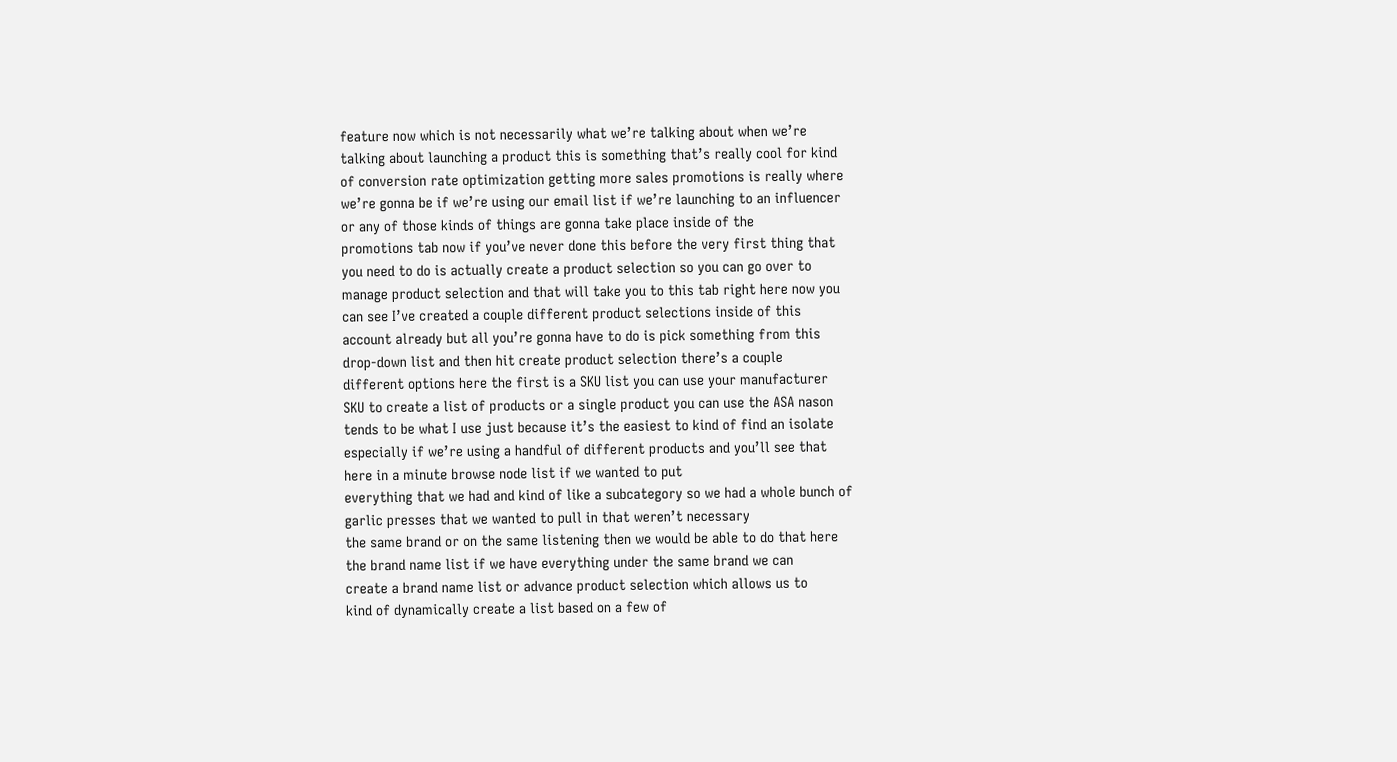feature now which is not necessarily what we’re talking about when we’re
talking about launching a product this is something that’s really cool for kind
of conversion rate optimization getting more sales promotions is really where
we’re gonna be if we’re using our email list if we’re launching to an influencer
or any of those kinds of things are gonna take place inside of the
promotions tab now if you’ve never done this before the very first thing that
you need to do is actually create a product selection so you can go over to
manage product selection and that will take you to this tab right here now you
can see I’ve created a couple different product selections inside of this
account already but all you’re gonna have to do is pick something from this
drop-down list and then hit create product selection there’s a couple
different options here the first is a SKU list you can use your manufacturer
SKU to create a list of products or a single product you can use the ASA nason
tends to be what I use just because it’s the easiest to kind of find an isolate
especially if we’re using a handful of different products and you’ll see that
here in a minute browse node list if we wanted to put
everything that we had and kind of like a subcategory so we had a whole bunch of
garlic presses that we wanted to pull in that weren’t necessary
the same brand or on the same listening then we would be able to do that here
the brand name list if we have everything under the same brand we can
create a brand name list or advance product selection which allows us to
kind of dynamically create a list based on a few of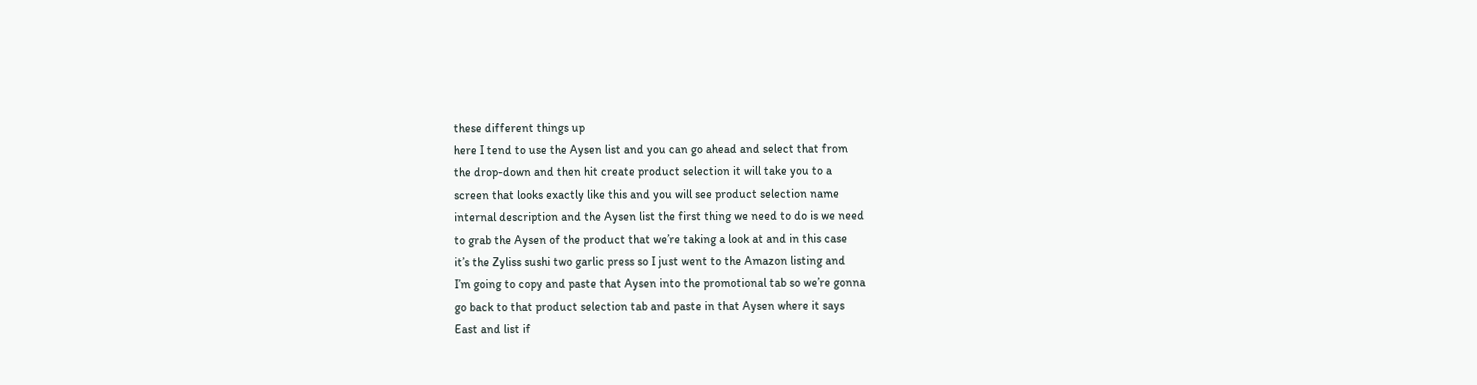these different things up
here I tend to use the Aysen list and you can go ahead and select that from
the drop-down and then hit create product selection it will take you to a
screen that looks exactly like this and you will see product selection name
internal description and the Aysen list the first thing we need to do is we need
to grab the Aysen of the product that we’re taking a look at and in this case
it’s the Zyliss sushi two garlic press so I just went to the Amazon listing and
I’m going to copy and paste that Aysen into the promotional tab so we’re gonna
go back to that product selection tab and paste in that Aysen where it says
East and list if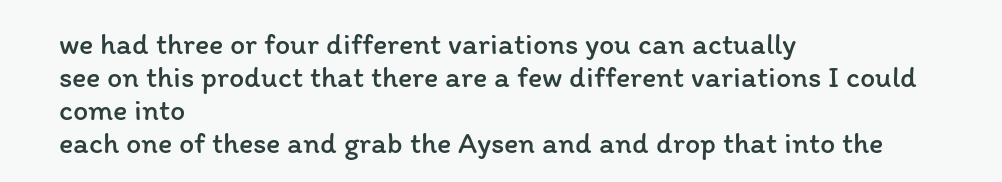we had three or four different variations you can actually
see on this product that there are a few different variations I could come into
each one of these and grab the Aysen and and drop that into the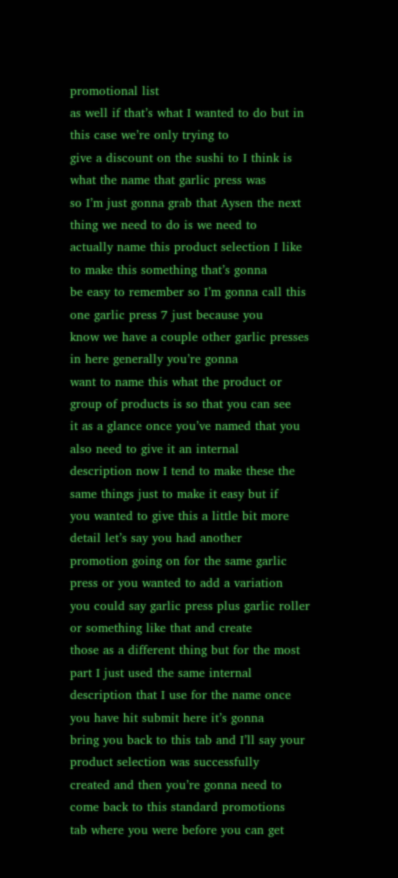promotional list
as well if that’s what I wanted to do but in this case we’re only trying to
give a discount on the sushi to I think is what the name that garlic press was
so I’m just gonna grab that Aysen the next thing we need to do is we need to
actually name this product selection I like to make this something that’s gonna
be easy to remember so I’m gonna call this one garlic press 7 just because you
know we have a couple other garlic presses in here generally you’re gonna
want to name this what the product or group of products is so that you can see
it as a glance once you’ve named that you also need to give it an internal
description now I tend to make these the same things just to make it easy but if
you wanted to give this a little bit more detail let’s say you had another
promotion going on for the same garlic press or you wanted to add a variation
you could say garlic press plus garlic roller or something like that and create
those as a different thing but for the most part I just used the same internal
description that I use for the name once you have hit submit here it’s gonna
bring you back to this tab and I’ll say your product selection was successfully
created and then you’re gonna need to come back to this standard promotions
tab where you were before you can get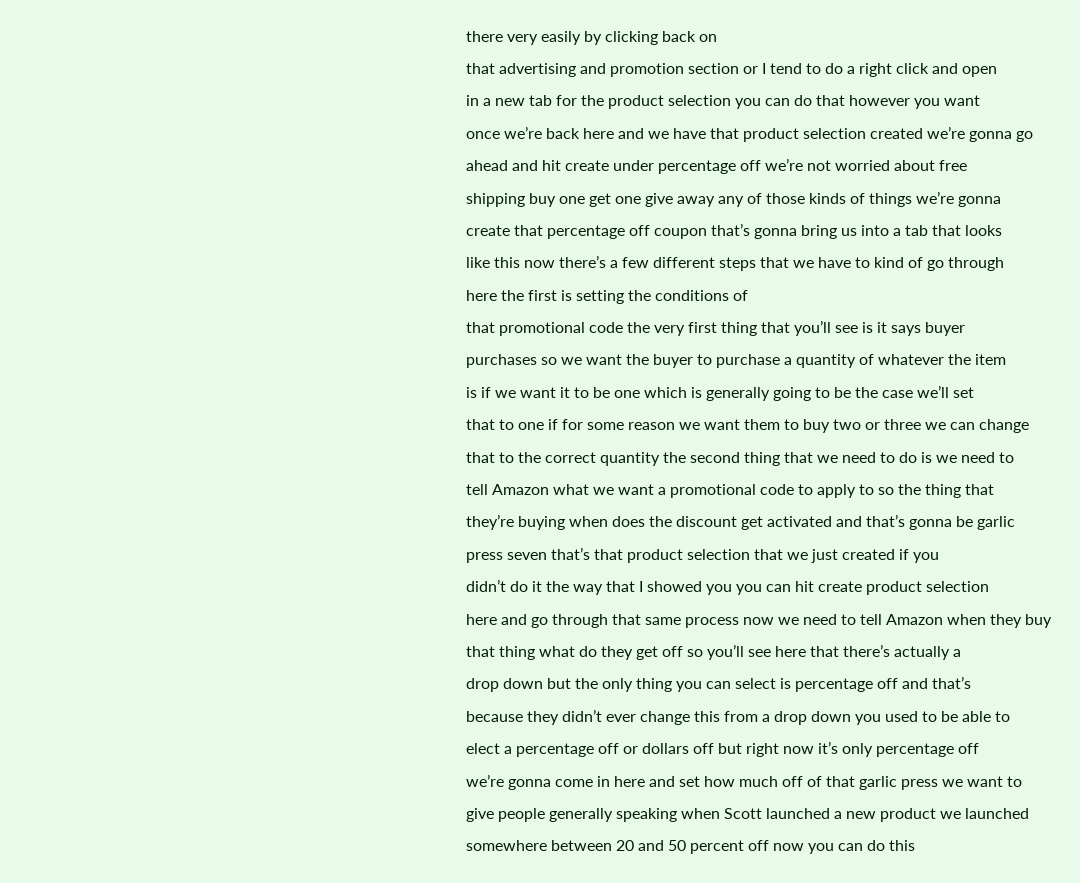there very easily by clicking back on
that advertising and promotion section or I tend to do a right click and open
in a new tab for the product selection you can do that however you want
once we’re back here and we have that product selection created we’re gonna go
ahead and hit create under percentage off we’re not worried about free
shipping buy one get one give away any of those kinds of things we’re gonna
create that percentage off coupon that’s gonna bring us into a tab that looks
like this now there’s a few different steps that we have to kind of go through
here the first is setting the conditions of
that promotional code the very first thing that you’ll see is it says buyer
purchases so we want the buyer to purchase a quantity of whatever the item
is if we want it to be one which is generally going to be the case we’ll set
that to one if for some reason we want them to buy two or three we can change
that to the correct quantity the second thing that we need to do is we need to
tell Amazon what we want a promotional code to apply to so the thing that
they’re buying when does the discount get activated and that’s gonna be garlic
press seven that’s that product selection that we just created if you
didn’t do it the way that I showed you you can hit create product selection
here and go through that same process now we need to tell Amazon when they buy
that thing what do they get off so you’ll see here that there’s actually a
drop down but the only thing you can select is percentage off and that’s
because they didn’t ever change this from a drop down you used to be able to
elect a percentage off or dollars off but right now it’s only percentage off
we’re gonna come in here and set how much off of that garlic press we want to
give people generally speaking when Scott launched a new product we launched
somewhere between 20 and 50 percent off now you can do this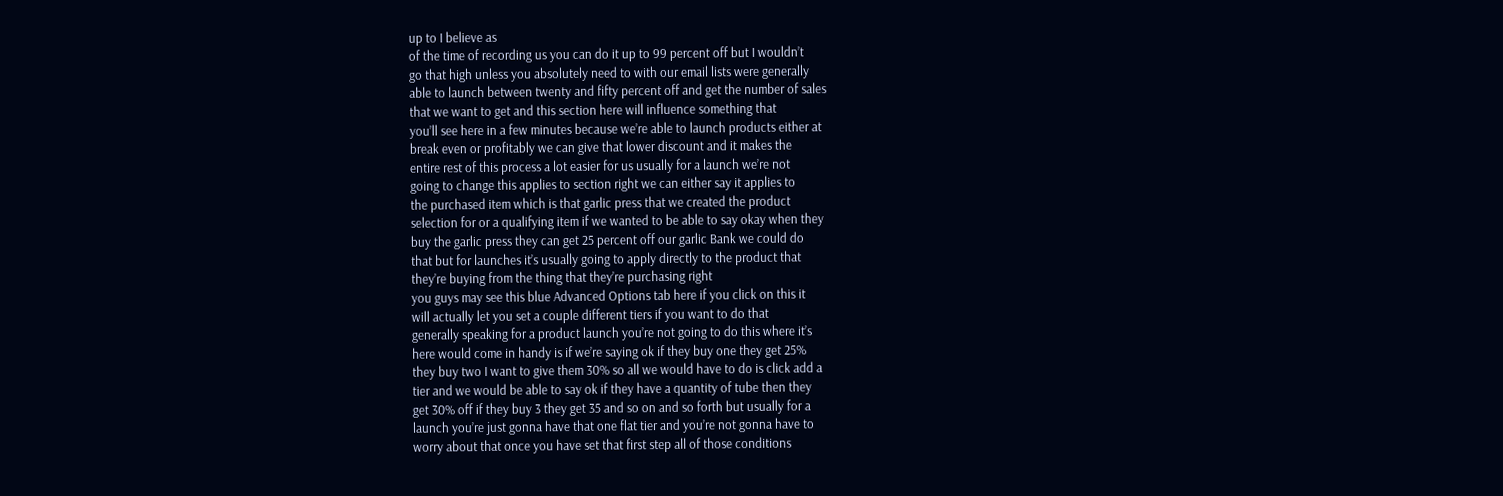up to I believe as
of the time of recording us you can do it up to 99 percent off but I wouldn’t
go that high unless you absolutely need to with our email lists were generally
able to launch between twenty and fifty percent off and get the number of sales
that we want to get and this section here will influence something that
you’ll see here in a few minutes because we’re able to launch products either at
break even or profitably we can give that lower discount and it makes the
entire rest of this process a lot easier for us usually for a launch we’re not
going to change this applies to section right we can either say it applies to
the purchased item which is that garlic press that we created the product
selection for or a qualifying item if we wanted to be able to say okay when they
buy the garlic press they can get 25 percent off our garlic Bank we could do
that but for launches it’s usually going to apply directly to the product that
they’re buying from the thing that they’re purchasing right
you guys may see this blue Advanced Options tab here if you click on this it
will actually let you set a couple different tiers if you want to do that
generally speaking for a product launch you’re not going to do this where it’s
here would come in handy is if we’re saying ok if they buy one they get 25%
they buy two I want to give them 30% so all we would have to do is click add a
tier and we would be able to say ok if they have a quantity of tube then they
get 30% off if they buy 3 they get 35 and so on and so forth but usually for a
launch you’re just gonna have that one flat tier and you’re not gonna have to
worry about that once you have set that first step all of those conditions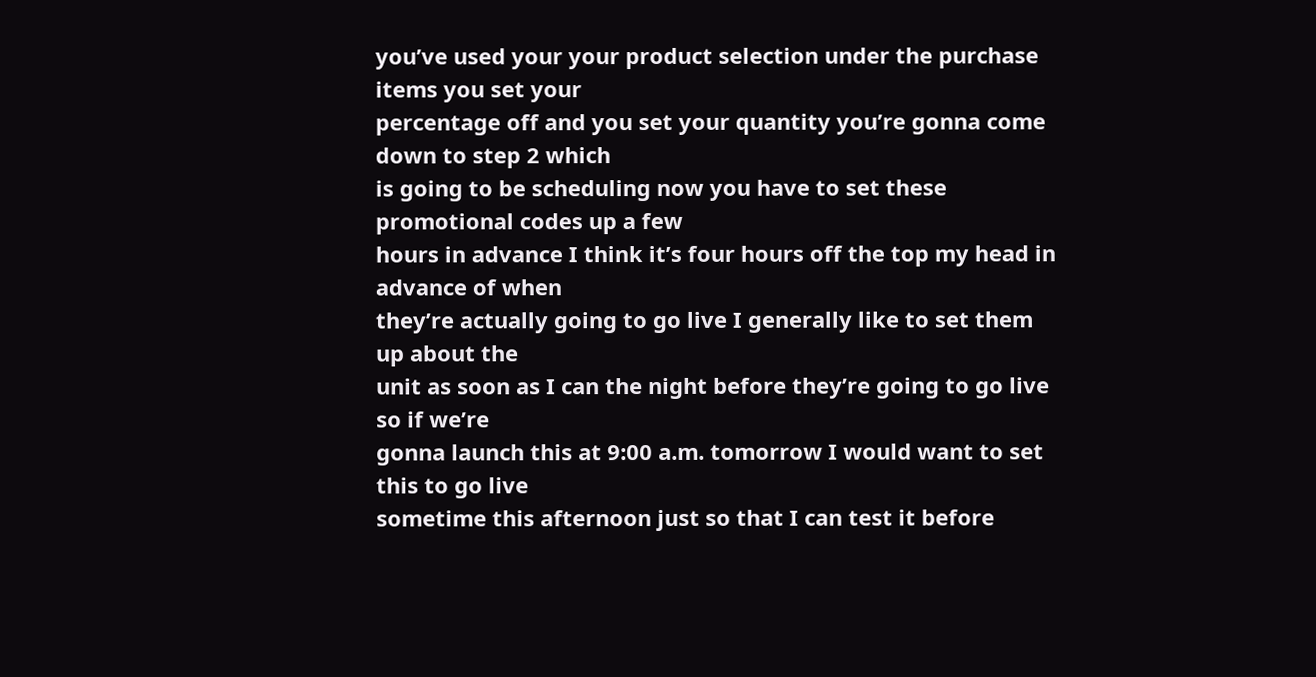you’ve used your your product selection under the purchase items you set your
percentage off and you set your quantity you’re gonna come down to step 2 which
is going to be scheduling now you have to set these promotional codes up a few
hours in advance I think it’s four hours off the top my head in advance of when
they’re actually going to go live I generally like to set them up about the
unit as soon as I can the night before they’re going to go live so if we’re
gonna launch this at 9:00 a.m. tomorrow I would want to set this to go live
sometime this afternoon just so that I can test it before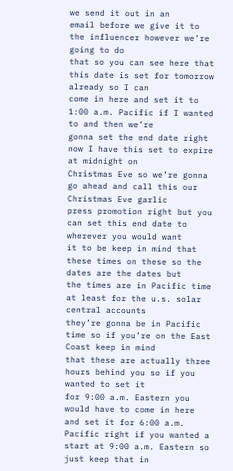we send it out in an
email before we give it to the influencer however we’re going to do
that so you can see here that this date is set for tomorrow already so I can
come in here and set it to 1:00 a.m. Pacific if I wanted to and then we’re
gonna set the end date right now I have this set to expire at midnight on
Christmas Eve so we’re gonna go ahead and call this our Christmas Eve garlic
press promotion right but you can set this end date to wherever you would want
it to be keep in mind that these times on these so the dates are the dates but
the times are in Pacific time at least for the u.s. solar central accounts
they’re gonna be in Pacific time so if you’re on the East Coast keep in mind
that these are actually three hours behind you so if you wanted to set it
for 9:00 a.m. Eastern you would have to come in here and set it for 6:00 a.m.
Pacific right if you wanted a start at 9:00 a.m. Eastern so just keep that in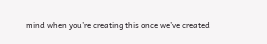mind when you’re creating this once we’ve created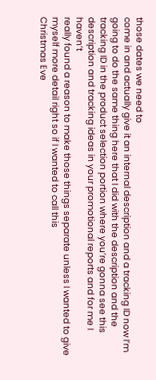those dates we need to
come in and actually give it an internal description and a tracking ID now I’m
going to do the same thing here that I did with the description and the
tracking ID in the product selection portion where you’re gonna see this
description and tracking ideas in your promotional reports and for me I haven’t
really found a reason to make those things separate unless I wanted to give
myself more detail right so if I wanted to call this
Christmas Eve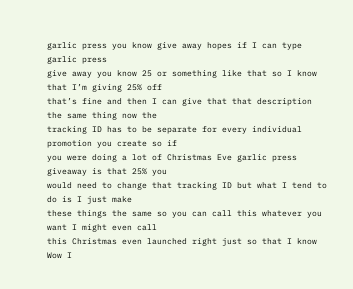garlic press you know give away hopes if I can type garlic press
give away you know 25 or something like that so I know that I’m giving 25% off
that’s fine and then I can give that that description the same thing now the
tracking ID has to be separate for every individual promotion you create so if
you were doing a lot of Christmas Eve garlic press giveaway is that 25% you
would need to change that tracking ID but what I tend to do is I just make
these things the same so you can call this whatever you want I might even call
this Christmas even launched right just so that I know Wow I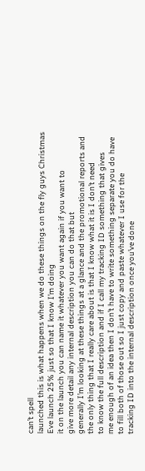can’t spell
launched this is what happens when we do these things on the fly guys Christmas
Eve launch 25% just so that I know I’m doing
it on the launch you can name it whatever you want again if you want to
give more detail any internal description you can do that but
generally I’m looking at these things at a glance and the promotional reports and
the only thing that I really care about is that I know what it is I don’t need
to know the full description and if I call my tracking ID something that gives
me enough of an idea then I don’t have to write something separate you do have
to fill both of those out so I just copy and paste whatever I use for the
tracking ID into the internal description once you’ve done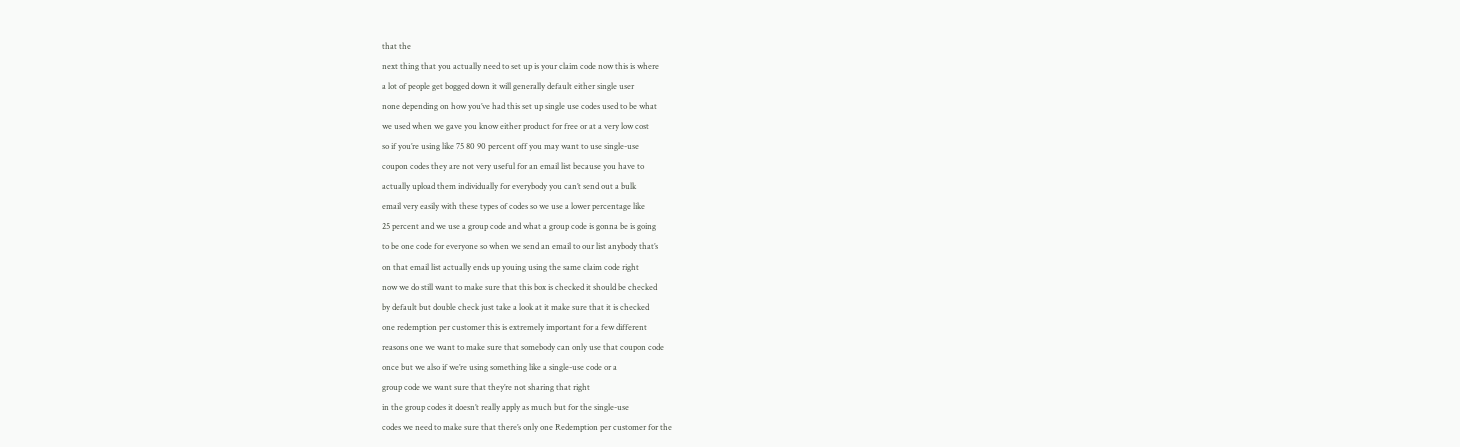that the
next thing that you actually need to set up is your claim code now this is where
a lot of people get bogged down it will generally default either single user
none depending on how you’ve had this set up single use codes used to be what
we used when we gave you know either product for free or at a very low cost
so if you’re using like 75 80 90 percent off you may want to use single-use
coupon codes they are not very useful for an email list because you have to
actually upload them individually for everybody you can’t send out a bulk
email very easily with these types of codes so we use a lower percentage like
25 percent and we use a group code and what a group code is gonna be is going
to be one code for everyone so when we send an email to our list anybody that’s
on that email list actually ends up youing using the same claim code right
now we do still want to make sure that this box is checked it should be checked
by default but double check just take a look at it make sure that it is checked
one redemption per customer this is extremely important for a few different
reasons one we want to make sure that somebody can only use that coupon code
once but we also if we’re using something like a single-use code or a
group code we want sure that they’re not sharing that right
in the group codes it doesn’t really apply as much but for the single-use
codes we need to make sure that there’s only one Redemption per customer for the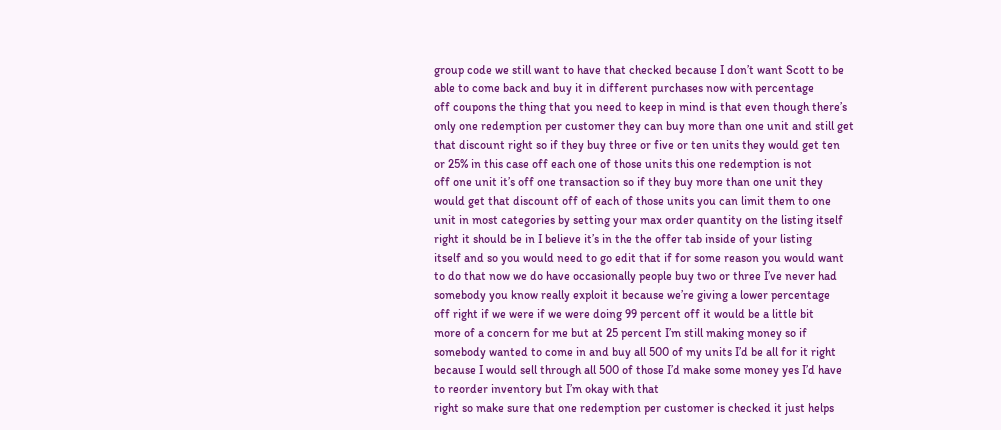group code we still want to have that checked because I don’t want Scott to be
able to come back and buy it in different purchases now with percentage
off coupons the thing that you need to keep in mind is that even though there’s
only one redemption per customer they can buy more than one unit and still get
that discount right so if they buy three or five or ten units they would get ten
or 25% in this case off each one of those units this one redemption is not
off one unit it’s off one transaction so if they buy more than one unit they
would get that discount off of each of those units you can limit them to one
unit in most categories by setting your max order quantity on the listing itself
right it should be in I believe it’s in the the offer tab inside of your listing
itself and so you would need to go edit that if for some reason you would want
to do that now we do have occasionally people buy two or three I’ve never had
somebody you know really exploit it because we’re giving a lower percentage
off right if we were if we were doing 99 percent off it would be a little bit
more of a concern for me but at 25 percent I’m still making money so if
somebody wanted to come in and buy all 500 of my units I’d be all for it right
because I would sell through all 500 of those I’d make some money yes I’d have
to reorder inventory but I’m okay with that
right so make sure that one redemption per customer is checked it just helps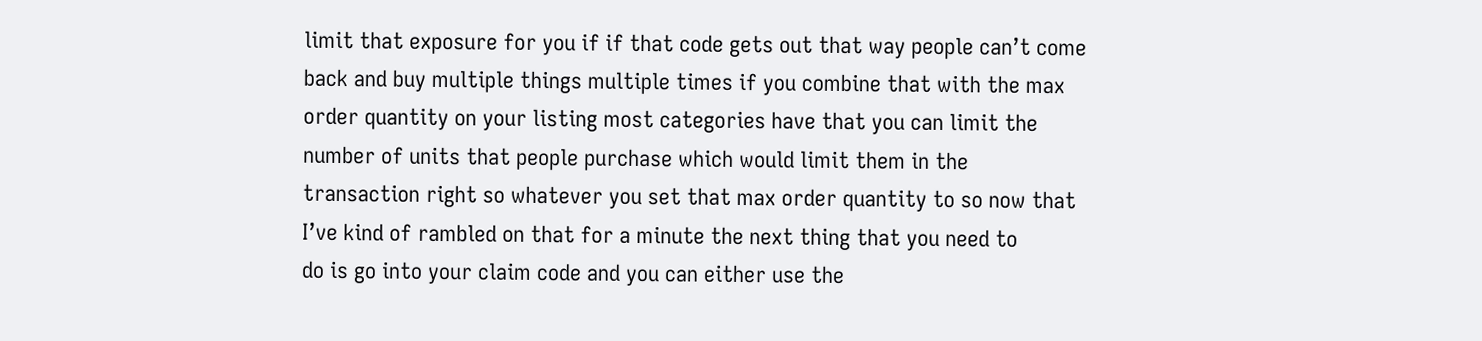limit that exposure for you if if that code gets out that way people can’t come
back and buy multiple things multiple times if you combine that with the max
order quantity on your listing most categories have that you can limit the
number of units that people purchase which would limit them in the
transaction right so whatever you set that max order quantity to so now that
I’ve kind of rambled on that for a minute the next thing that you need to
do is go into your claim code and you can either use the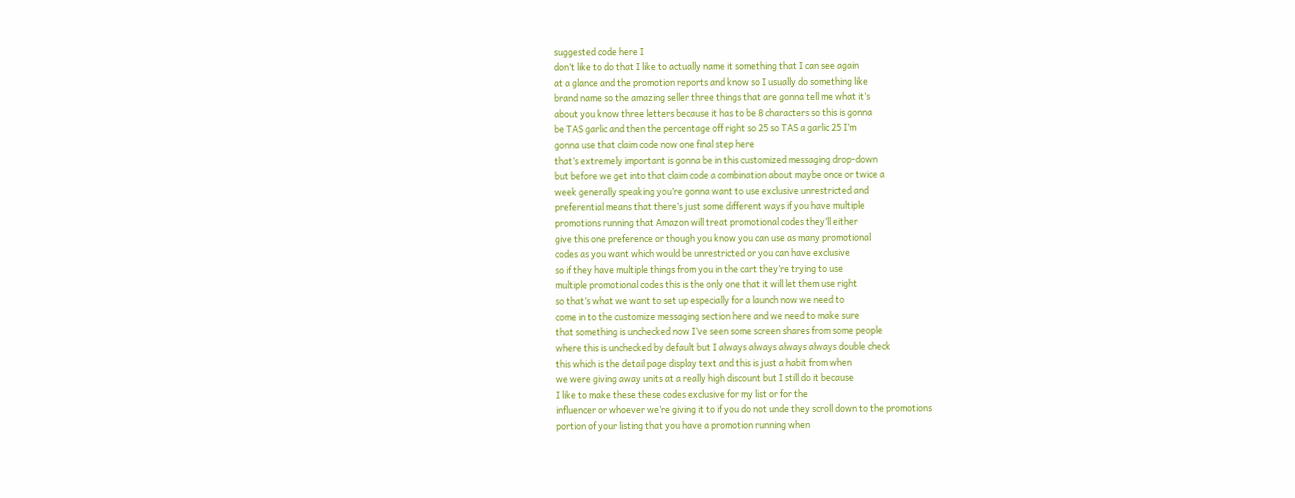suggested code here I
don’t like to do that I like to actually name it something that I can see again
at a glance and the promotion reports and know so I usually do something like
brand name so the amazing seller three things that are gonna tell me what it’s
about you know three letters because it has to be 8 characters so this is gonna
be TAS garlic and then the percentage off right so 25 so TAS a garlic 25 I’m
gonna use that claim code now one final step here
that’s extremely important is gonna be in this customized messaging drop-down
but before we get into that claim code a combination about maybe once or twice a
week generally speaking you’re gonna want to use exclusive unrestricted and
preferential means that there’s just some different ways if you have multiple
promotions running that Amazon will treat promotional codes they’ll either
give this one preference or though you know you can use as many promotional
codes as you want which would be unrestricted or you can have exclusive
so if they have multiple things from you in the cart they’re trying to use
multiple promotional codes this is the only one that it will let them use right
so that’s what we want to set up especially for a launch now we need to
come in to the customize messaging section here and we need to make sure
that something is unchecked now I’ve seen some screen shares from some people
where this is unchecked by default but I always always always always double check
this which is the detail page display text and this is just a habit from when
we were giving away units at a really high discount but I still do it because
I like to make these these codes exclusive for my list or for the
influencer or whoever we’re giving it to if you do not unde they scroll down to the promotions
portion of your listing that you have a promotion running when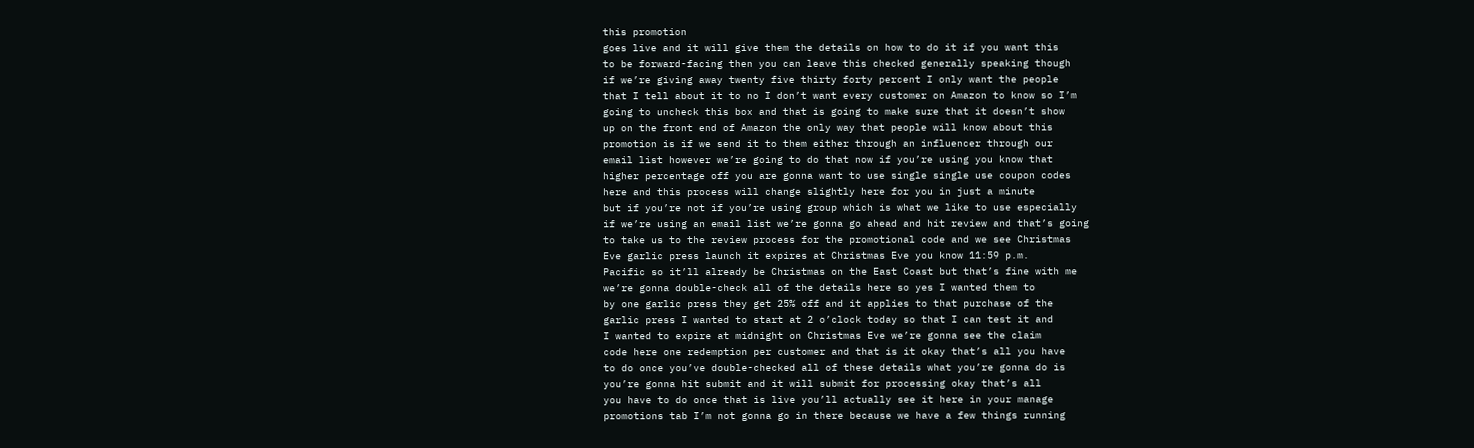this promotion
goes live and it will give them the details on how to do it if you want this
to be forward-facing then you can leave this checked generally speaking though
if we’re giving away twenty five thirty forty percent I only want the people
that I tell about it to no I don’t want every customer on Amazon to know so I’m
going to uncheck this box and that is going to make sure that it doesn’t show
up on the front end of Amazon the only way that people will know about this
promotion is if we send it to them either through an influencer through our
email list however we’re going to do that now if you’re using you know that
higher percentage off you are gonna want to use single single use coupon codes
here and this process will change slightly here for you in just a minute
but if you’re not if you’re using group which is what we like to use especially
if we’re using an email list we’re gonna go ahead and hit review and that’s going
to take us to the review process for the promotional code and we see Christmas
Eve garlic press launch it expires at Christmas Eve you know 11:59 p.m.
Pacific so it’ll already be Christmas on the East Coast but that’s fine with me
we’re gonna double-check all of the details here so yes I wanted them to
by one garlic press they get 25% off and it applies to that purchase of the
garlic press I wanted to start at 2 o’clock today so that I can test it and
I wanted to expire at midnight on Christmas Eve we’re gonna see the claim
code here one redemption per customer and that is it okay that’s all you have
to do once you’ve double-checked all of these details what you’re gonna do is
you’re gonna hit submit and it will submit for processing okay that’s all
you have to do once that is live you’ll actually see it here in your manage
promotions tab I’m not gonna go in there because we have a few things running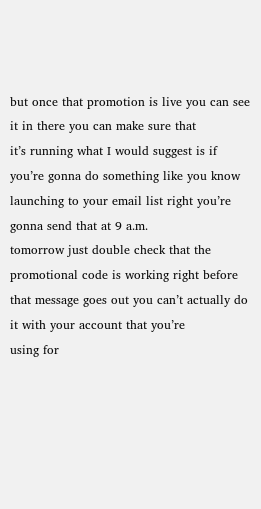but once that promotion is live you can see it in there you can make sure that
it’s running what I would suggest is if you’re gonna do something like you know
launching to your email list right you’re gonna send that at 9 a.m.
tomorrow just double check that the promotional code is working right before
that message goes out you can’t actually do it with your account that you’re
using for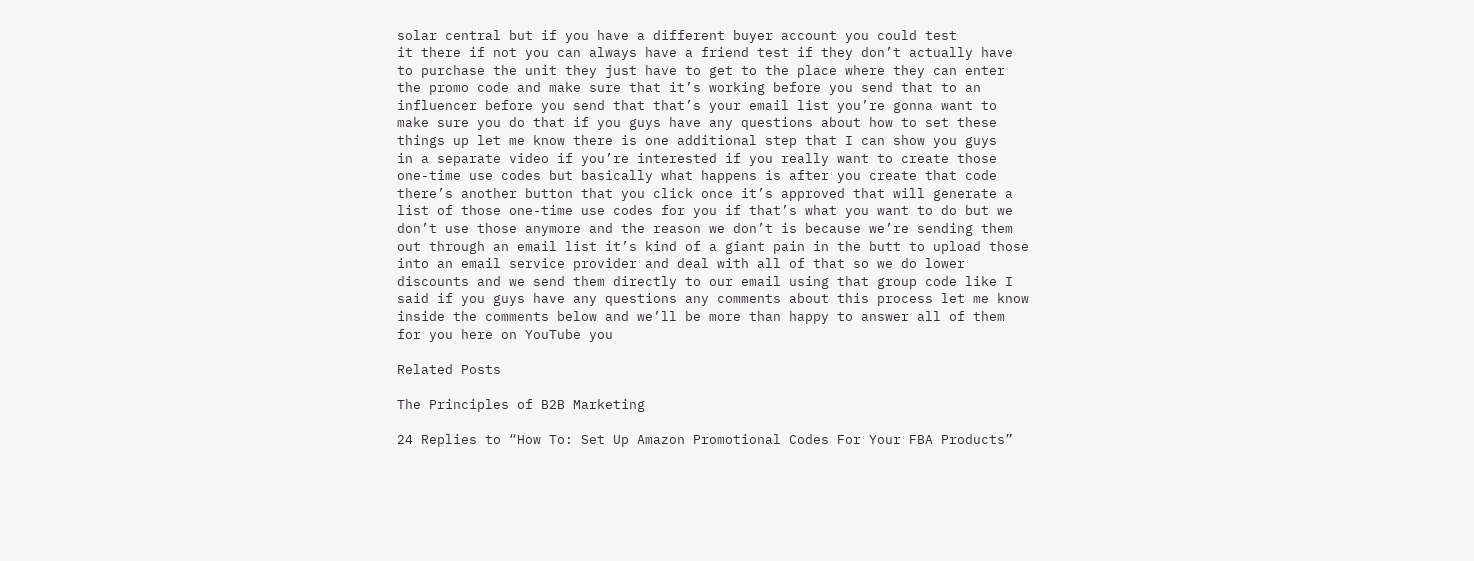solar central but if you have a different buyer account you could test
it there if not you can always have a friend test if they don’t actually have
to purchase the unit they just have to get to the place where they can enter
the promo code and make sure that it’s working before you send that to an
influencer before you send that that’s your email list you’re gonna want to
make sure you do that if you guys have any questions about how to set these
things up let me know there is one additional step that I can show you guys
in a separate video if you’re interested if you really want to create those
one-time use codes but basically what happens is after you create that code
there’s another button that you click once it’s approved that will generate a
list of those one-time use codes for you if that’s what you want to do but we
don’t use those anymore and the reason we don’t is because we’re sending them
out through an email list it’s kind of a giant pain in the butt to upload those
into an email service provider and deal with all of that so we do lower
discounts and we send them directly to our email using that group code like I
said if you guys have any questions any comments about this process let me know
inside the comments below and we’ll be more than happy to answer all of them
for you here on YouTube you

Related Posts

The Principles of B2B Marketing

24 Replies to “How To: Set Up Amazon Promotional Codes For Your FBA Products”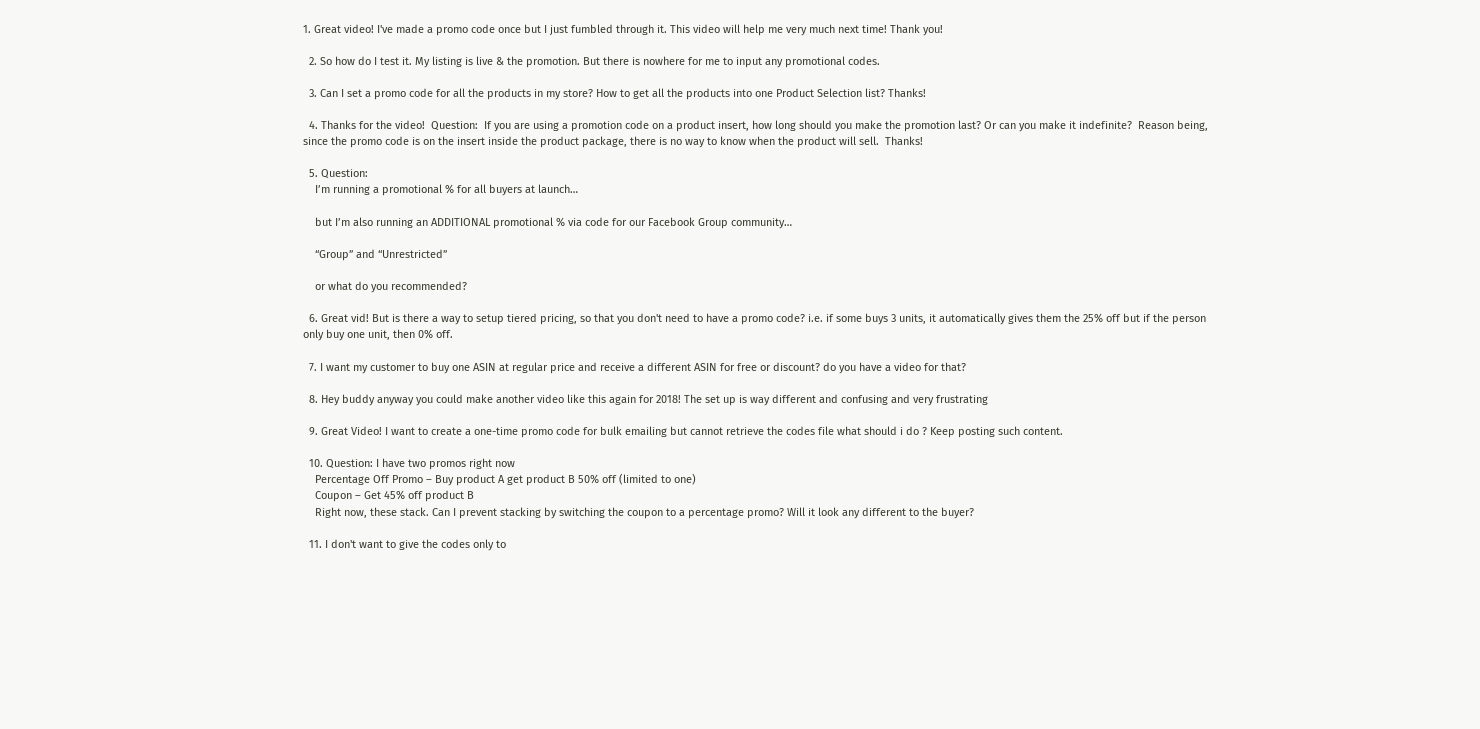1. Great video! I've made a promo code once but I just fumbled through it. This video will help me very much next time! Thank you!

  2. So how do I test it. My listing is live & the promotion. But there is nowhere for me to input any promotional codes.

  3. Can I set a promo code for all the products in my store? How to get all the products into one Product Selection list? Thanks!

  4. Thanks for the video!  Question:  If you are using a promotion code on a product insert, how long should you make the promotion last? Or can you make it indefinite?  Reason being, since the promo code is on the insert inside the product package, there is no way to know when the product will sell.  Thanks!

  5. Question:
    I’m running a promotional % for all buyers at launch…

    but I’m also running an ADDITIONAL promotional % via code for our Facebook Group community…

    “Group” and “Unrestricted”

    or what do you recommended?

  6. Great vid! But is there a way to setup tiered pricing, so that you don't need to have a promo code? i.e. if some buys 3 units, it automatically gives them the 25% off but if the person only buy one unit, then 0% off.

  7. I want my customer to buy one ASIN at regular price and receive a different ASIN for free or discount? do you have a video for that?

  8. Hey buddy anyway you could make another video like this again for 2018! The set up is way different and confusing and very frustrating

  9. Great Video! I want to create a one-time promo code for bulk emailing but cannot retrieve the codes file what should i do ? Keep posting such content.

  10. Question: I have two promos right now
    Percentage Off Promo – Buy product A get product B 50% off (limited to one)
    Coupon – Get 45% off product B
    Right now, these stack. Can I prevent stacking by switching the coupon to a percentage promo? Will it look any different to the buyer?

  11. I don't want to give the codes only to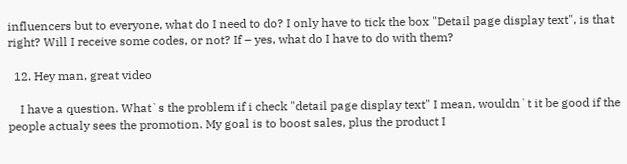influencers but to everyone, what do I need to do? I only have to tick the box "Detail page display text", is that right? Will I receive some codes, or not? If – yes, what do I have to do with them?

  12. Hey man, great video

    I have a question. What`s the problem if i check "detail page display text" I mean, wouldn`t it be good if the people actualy sees the promotion. My goal is to boost sales, plus the product I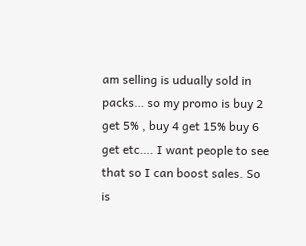am selling is udually sold in packs… so my promo is buy 2 get 5% , buy 4 get 15% buy 6 get etc…. I want people to see that so I can boost sales. So is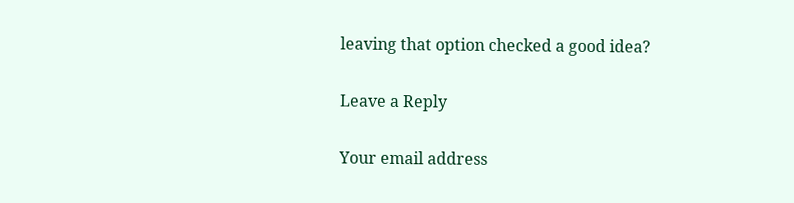leaving that option checked a good idea?

Leave a Reply

Your email address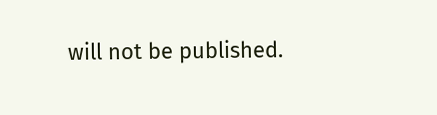will not be published.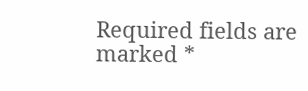Required fields are marked *